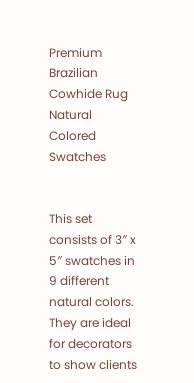Premium Brazilian Cowhide Rug Natural Colored Swatches


This set consists of 3″ x 5″ swatches in 9 different natural colors. They are ideal for decorators to show clients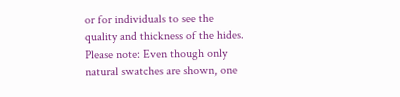or for individuals to see the quality and thickness of the hides.  Please note: Even though only natural swatches are shown, one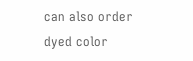can also order dyed color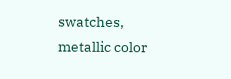swatches, metallic color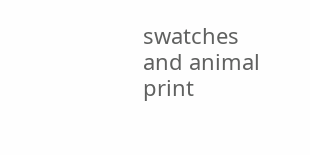swatches and animal print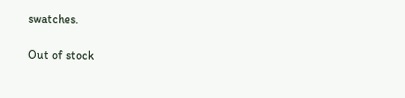swatches.

Out of stock